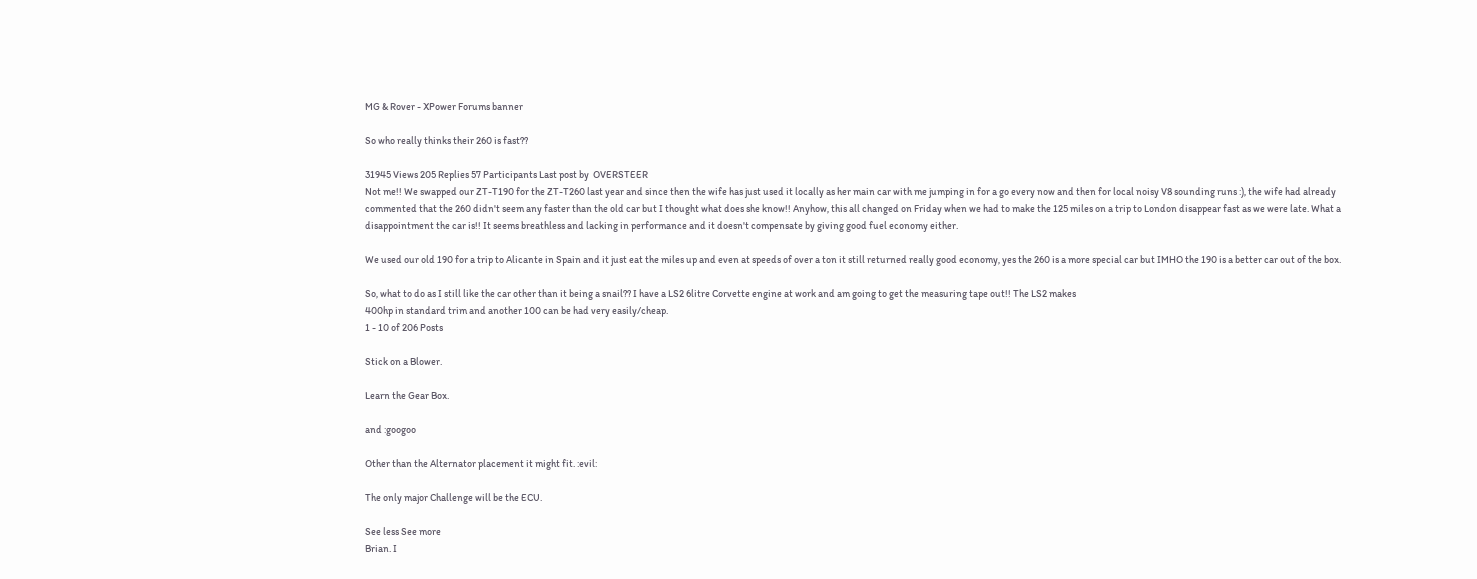MG & Rover - XPower Forums banner

So who really thinks their 260 is fast??

31945 Views 205 Replies 57 Participants Last post by  OVERSTEER
Not me!! We swapped our ZT-T190 for the ZT-T260 last year and since then the wife has just used it locally as her main car with me jumping in for a go every now and then for local noisy V8 sounding runs :), the wife had already commented that the 260 didn't seem any faster than the old car but I thought what does she know!! Anyhow, this all changed on Friday when we had to make the 125 miles on a trip to London disappear fast as we were late. What a disappointment the car is!! It seems breathless and lacking in performance and it doesn't compensate by giving good fuel economy either.

We used our old 190 for a trip to Alicante in Spain and it just eat the miles up and even at speeds of over a ton it still returned really good economy, yes the 260 is a more special car but IMHO the 190 is a better car out of the box.

So, what to do as I still like the car other than it being a snail?? I have a LS2 6litre Corvette engine at work and am going to get the measuring tape out!! The LS2 makes
400hp in standard trim and another 100 can be had very easily/cheap.
1 - 10 of 206 Posts

Stick on a Blower.

Learn the Gear Box.

and :googoo

Other than the Alternator placement it might fit. :evil:

The only major Challenge will be the ECU.

See less See more
Brian. I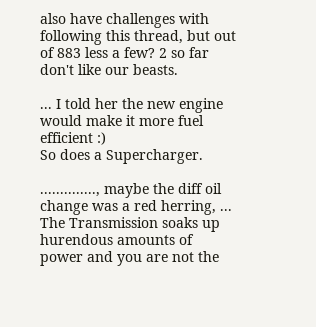also have challenges with following this thread, but out of 883 less a few? 2 so far don't like our beasts.

... I told her the new engine would make it more fuel efficient :)
So does a Supercharger.

.............., maybe the diff oil change was a red herring, ...
The Transmission soaks up hurendous amounts of power and you are not the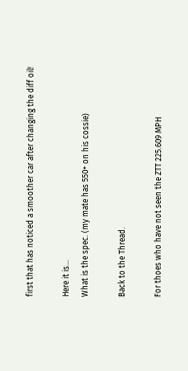first that has noticed a smoother car after changing the diff oil!

Here it is...
What is the spec. (my mate has 550+ on his cossie)

Back to the Thread.

For thoes who have not seen the ZTT 225.609 MPH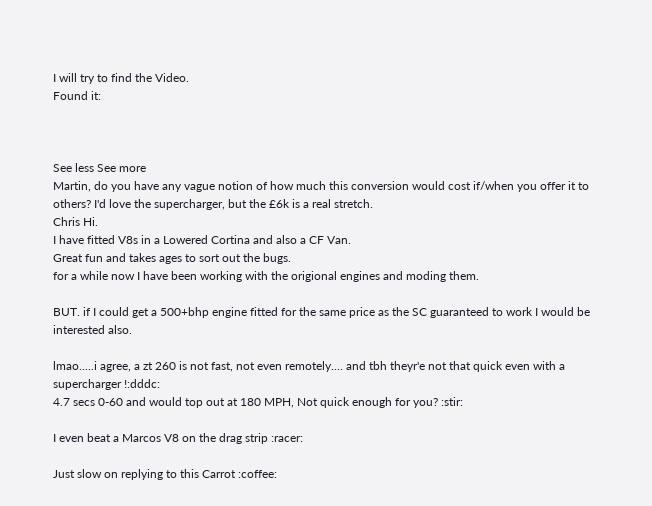I will try to find the Video.
Found it:



See less See more
Martin, do you have any vague notion of how much this conversion would cost if/when you offer it to others? I'd love the supercharger, but the £6k is a real stretch.
Chris Hi.
I have fitted V8s in a Lowered Cortina and also a CF Van.
Great fun and takes ages to sort out the bugs.
for a while now I have been working with the origional engines and moding them.

BUT. if I could get a 500+bhp engine fitted for the same price as the SC guaranteed to work I would be interested also.

lmao.....i agree, a zt 260 is not fast, not even remotely.... and tbh theyr'e not that quick even with a supercharger !:dddc:
4.7 secs 0-60 and would top out at 180 MPH, Not quick enough for you? :stir:

I even beat a Marcos V8 on the drag strip :racer:

Just slow on replying to this Carrot :coffee: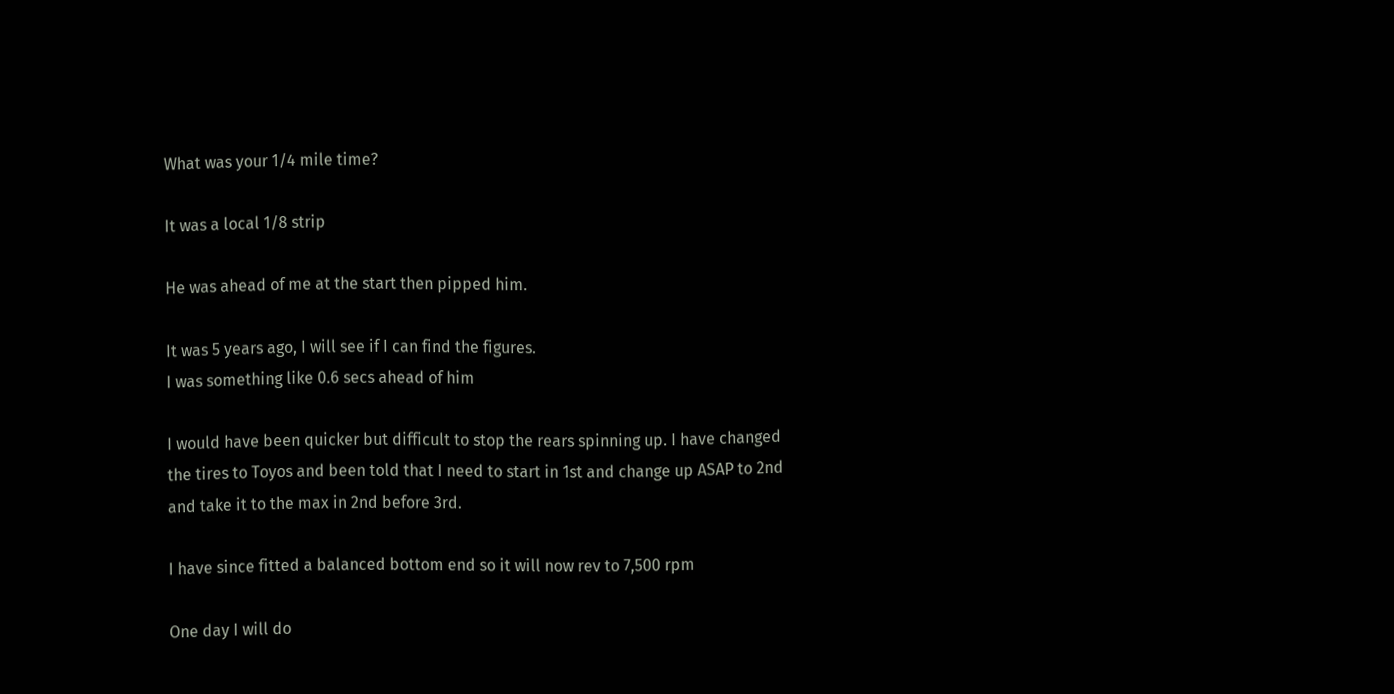What was your 1/4 mile time?

It was a local 1/8 strip

He was ahead of me at the start then pipped him.

It was 5 years ago, I will see if I can find the figures.
I was something like 0.6 secs ahead of him

I would have been quicker but difficult to stop the rears spinning up. I have changed the tires to Toyos and been told that I need to start in 1st and change up ASAP to 2nd and take it to the max in 2nd before 3rd.

I have since fitted a balanced bottom end so it will now rev to 7,500 rpm

One day I will do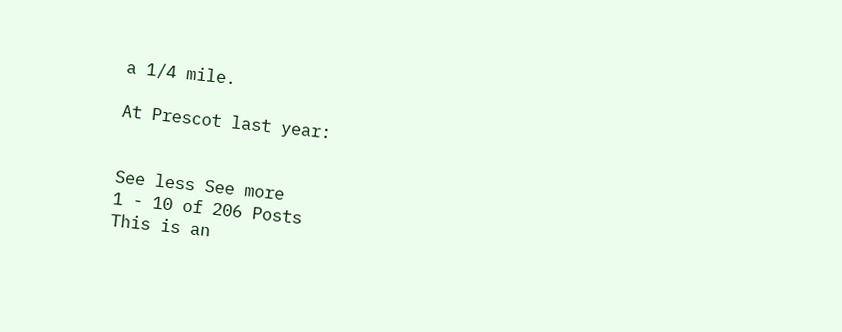a 1/4 mile.

At Prescot last year:


See less See more
1 - 10 of 206 Posts
This is an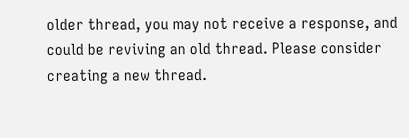older thread, you may not receive a response, and could be reviving an old thread. Please consider creating a new thread.